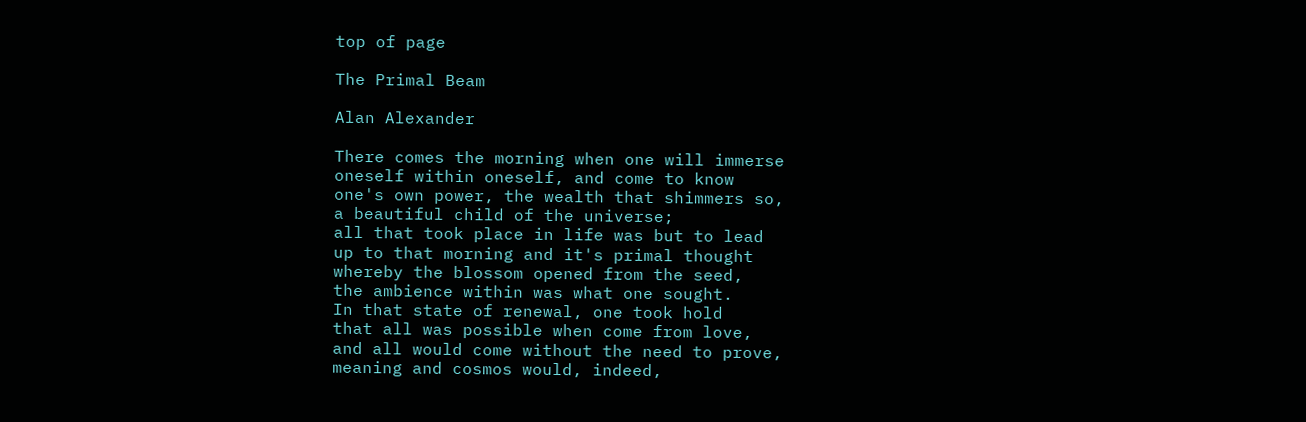top of page

The Primal Beam

Alan Alexander

There comes the morning when one will immerse
oneself within oneself, and come to know
one's own power, the wealth that shimmers so,
a beautiful child of the universe;
all that took place in life was but to lead
up to that morning and it's primal thought
whereby the blossom opened from the seed,
the ambience within was what one sought.
In that state of renewal, one took hold
that all was possible when come from love,
and all would come without the need to prove,
meaning and cosmos would, indeed,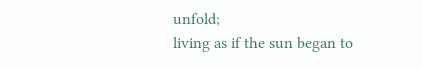unfold;
living as if the sun began to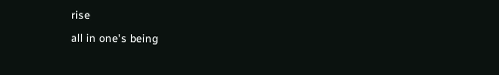rise
all in one's being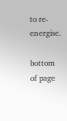to re-energise.

bottom of page